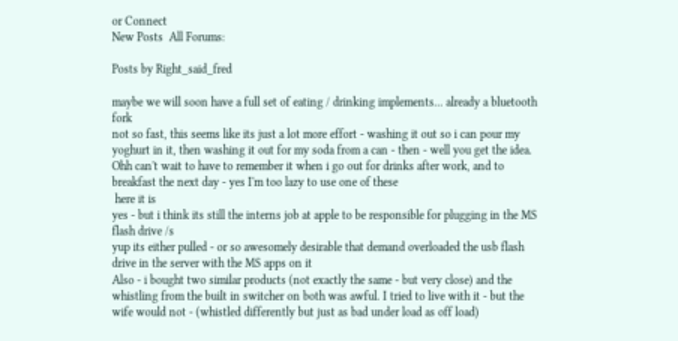or Connect
New Posts  All Forums:

Posts by Right_said_fred

maybe we will soon have a full set of eating / drinking implements... already a bluetooth fork
not so fast, this seems like its just a lot more effort - washing it out so i can pour my yoghurt in it, then washing it out for my soda from a can - then - well you get the idea. Ohh can't wait to have to remember it when i go out for drinks after work, and to breakfast the next day - yes I'm too lazy to use one of these
 here it is
yes - but i think its still the interns job at apple to be responsible for plugging in the MS flash drive /s
yup its either pulled - or so awesomely desirable that demand overloaded the usb flash drive in the server with the MS apps on it
Also - i bought two similar products (not exactly the same - but very close) and the whistling from the built in switcher on both was awful. I tried to live with it - but the wife would not - (whistled differently but just as bad under load as off load)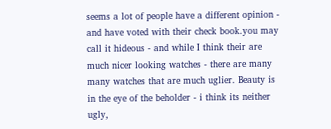seems a lot of people have a different opinion - and have voted with their check book.you may call it hideous - and while I think their are much nicer looking watches - there are many many watches that are much uglier. Beauty is in the eye of the beholder - i think its neither ugly,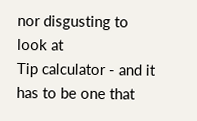nor disgusting to look at
Tip calculator - and it has to be one that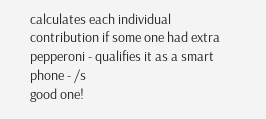calculates each individual contribution if some one had extra pepperoni - qualifies it as a smart phone - /s
good one!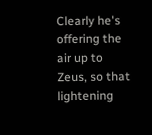Clearly he's offering the air up to Zeus, so that lightening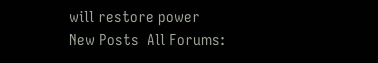will restore power
New Posts  All Forums: